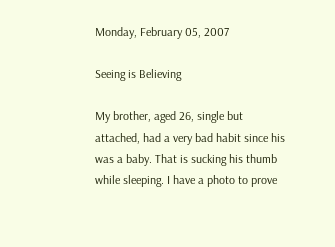Monday, February 05, 2007

Seeing is Believing

My brother, aged 26, single but attached, had a very bad habit since his was a baby. That is sucking his thumb while sleeping. I have a photo to prove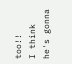too!!
I think he's gonna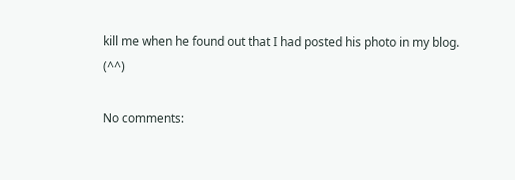kill me when he found out that I had posted his photo in my blog. (^^)

No comments: